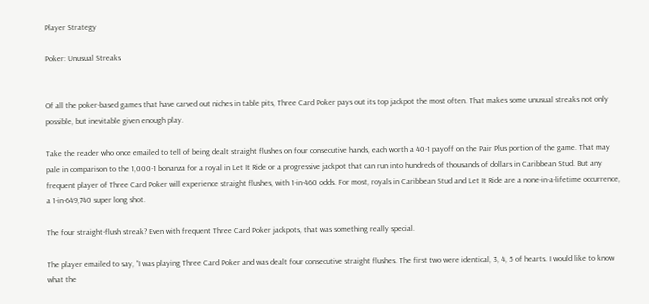Player Strategy

Poker: Unusual Streaks


Of all the poker-based games that have carved out niches in table pits, Three Card Poker pays out its top jackpot the most often. That makes some unusual streaks not only possible, but inevitable given enough play.

Take the reader who once emailed to tell of being dealt straight flushes on four consecutive hands, each worth a 40-1 payoff on the Pair Plus portion of the game. That may pale in comparison to the 1,000-1 bonanza for a royal in Let It Ride or a progressive jackpot that can run into hundreds of thousands of dollars in Caribbean Stud. But any frequent player of Three Card Poker will experience straight flushes, with 1-in-460 odds. For most, royals in Caribbean Stud and Let It Ride are a none-in-a-lifetime occurrence, a 1-in-649,740 super long shot.

The four straight-flush streak? Even with frequent Three Card Poker jackpots, that was something really special.

The player emailed to say, “I was playing Three Card Poker and was dealt four consecutive straight flushes. The first two were identical, 3, 4, 5 of hearts. I would like to know what the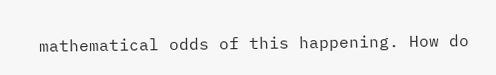mathematical odds of this happening. How do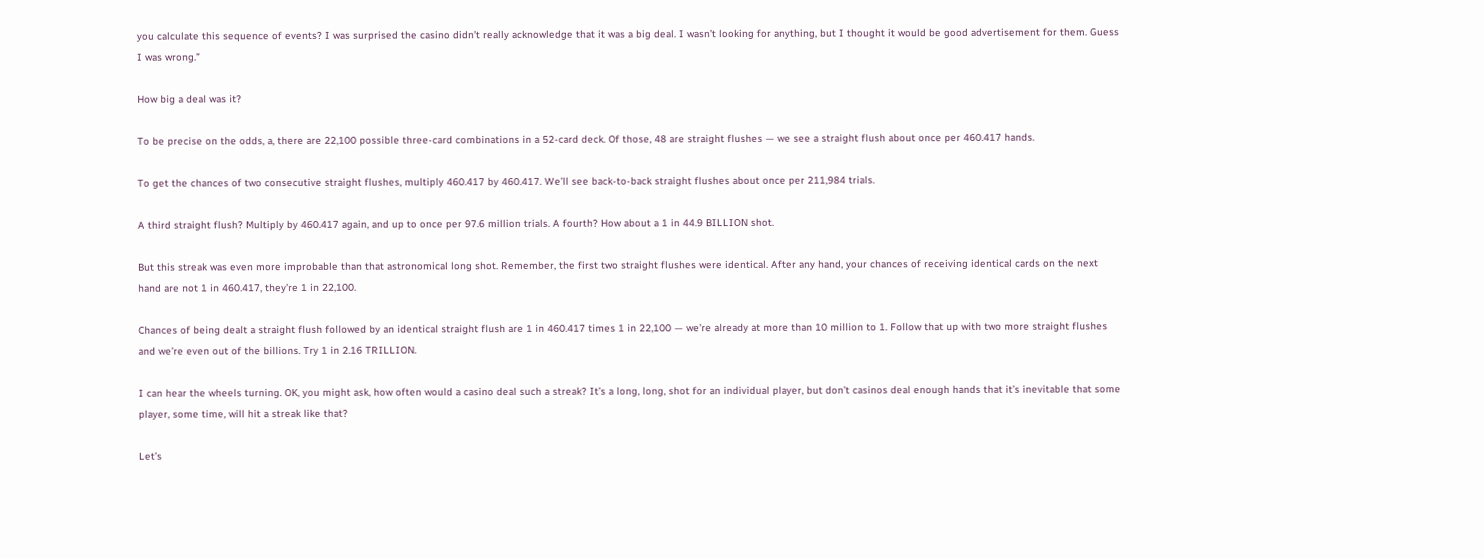you calculate this sequence of events? I was surprised the casino didn’t really acknowledge that it was a big deal. I wasn’t looking for anything, but I thought it would be good advertisement for them. Guess I was wrong.”

How big a deal was it?

To be precise on the odds, a, there are 22,100 possible three-card combinations in a 52-card deck. Of those, 48 are straight flushes — we see a straight flush about once per 460.417 hands.

To get the chances of two consecutive straight flushes, multiply 460.417 by 460.417. We’ll see back-to-back straight flushes about once per 211,984 trials.

A third straight flush? Multiply by 460.417 again, and up to once per 97.6 million trials. A fourth? How about a 1 in 44.9 BILLION shot.

But this streak was even more improbable than that astronomical long shot. Remember, the first two straight flushes were identical. After any hand, your chances of receiving identical cards on the next hand are not 1 in 460.417, they’re 1 in 22,100.

Chances of being dealt a straight flush followed by an identical straight flush are 1 in 460.417 times 1 in 22,100 — we’re already at more than 10 million to 1. Follow that up with two more straight flushes and we’re even out of the billions. Try 1 in 2.16 TRILLION.

I can hear the wheels turning. OK, you might ask, how often would a casino deal such a streak? It’s a long, long, shot for an individual player, but don’t casinos deal enough hands that it’s inevitable that some player, some time, will hit a streak like that?

Let’s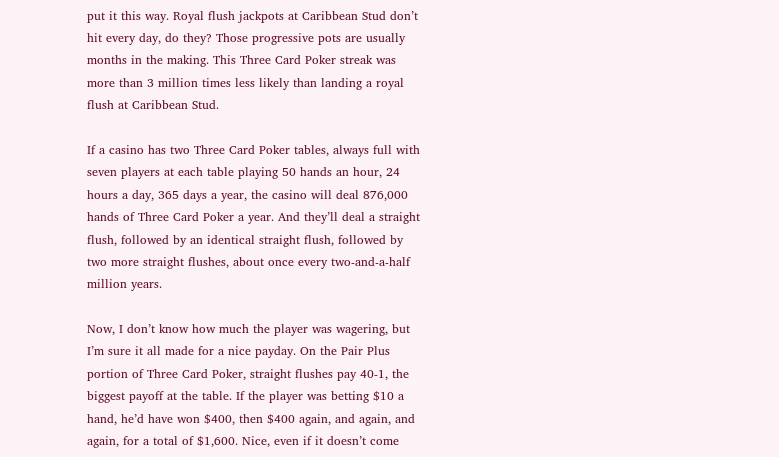put it this way. Royal flush jackpots at Caribbean Stud don’t hit every day, do they? Those progressive pots are usually months in the making. This Three Card Poker streak was more than 3 million times less likely than landing a royal flush at Caribbean Stud.

If a casino has two Three Card Poker tables, always full with seven players at each table playing 50 hands an hour, 24 hours a day, 365 days a year, the casino will deal 876,000 hands of Three Card Poker a year. And they’ll deal a straight flush, followed by an identical straight flush, followed by two more straight flushes, about once every two-and-a-half million years.

Now, I don’t know how much the player was wagering, but I’m sure it all made for a nice payday. On the Pair Plus portion of Three Card Poker, straight flushes pay 40-1, the biggest payoff at the table. If the player was betting $10 a hand, he’d have won $400, then $400 again, and again, and again, for a total of $1,600. Nice, even if it doesn’t come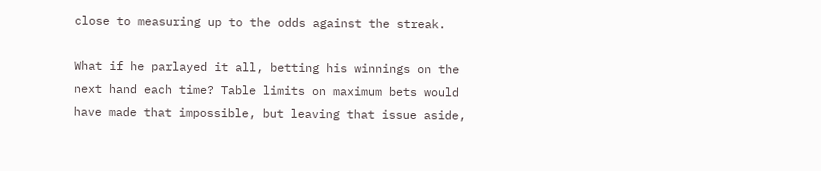close to measuring up to the odds against the streak.

What if he parlayed it all, betting his winnings on the next hand each time? Table limits on maximum bets would have made that impossible, but leaving that issue aside,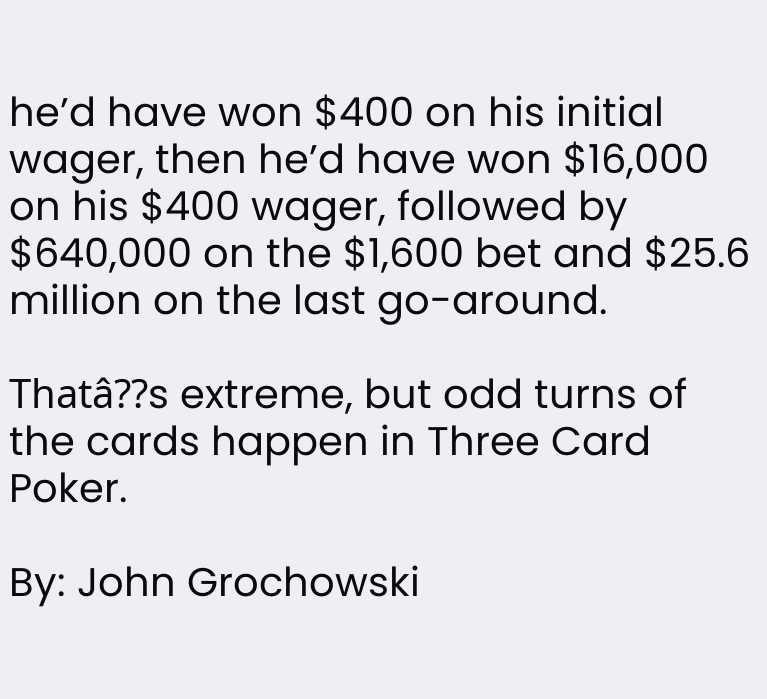he’d have won $400 on his initial wager, then he’d have won $16,000 on his $400 wager, followed by $640,000 on the $1,600 bet and $25.6 million on the last go-around.

Thatâ??s extreme, but odd turns of the cards happen in Three Card Poker.

By: John Grochowski